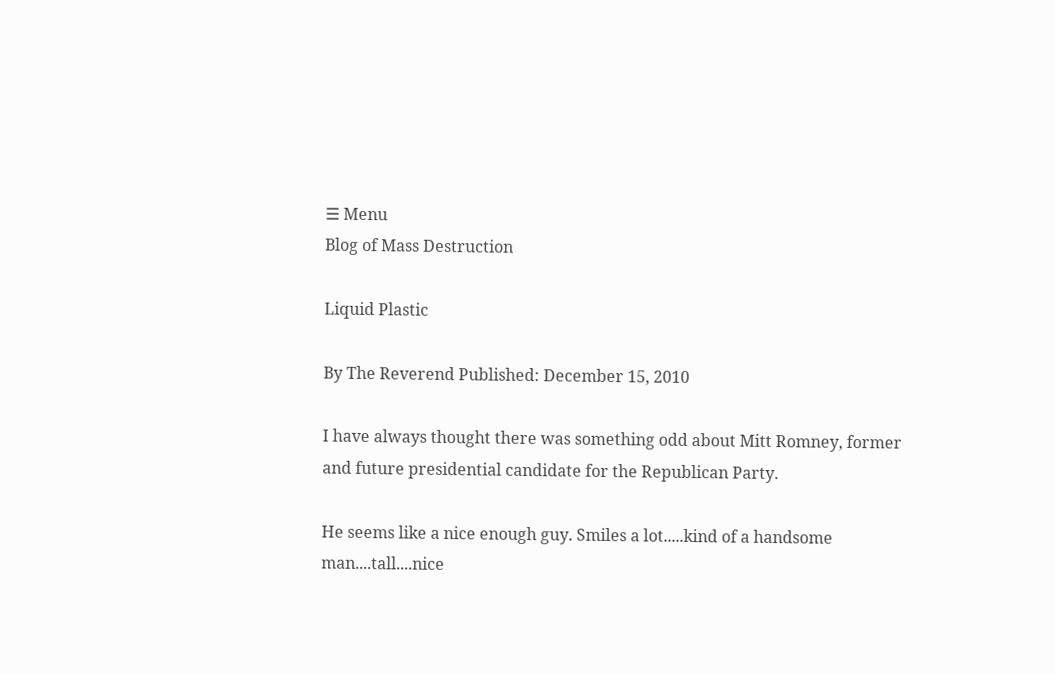☰ Menu
Blog of Mass Destruction

Liquid Plastic

By The Reverend Published: December 15, 2010

I have always thought there was something odd about Mitt Romney, former and future presidential candidate for the Republican Party.

He seems like a nice enough guy. Smiles a lot.....kind of a handsome man....tall....nice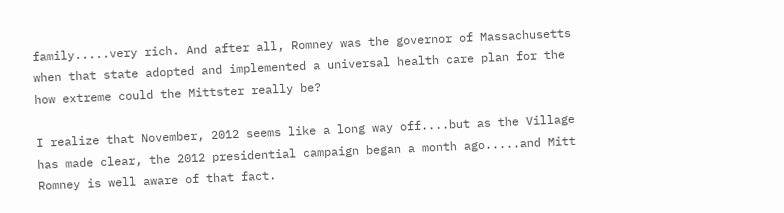family.....very rich. And after all, Romney was the governor of Massachusetts when that state adopted and implemented a universal health care plan for the how extreme could the Mittster really be?

I realize that November, 2012 seems like a long way off....but as the Village has made clear, the 2012 presidential campaign began a month ago.....and Mitt Romney is well aware of that fact.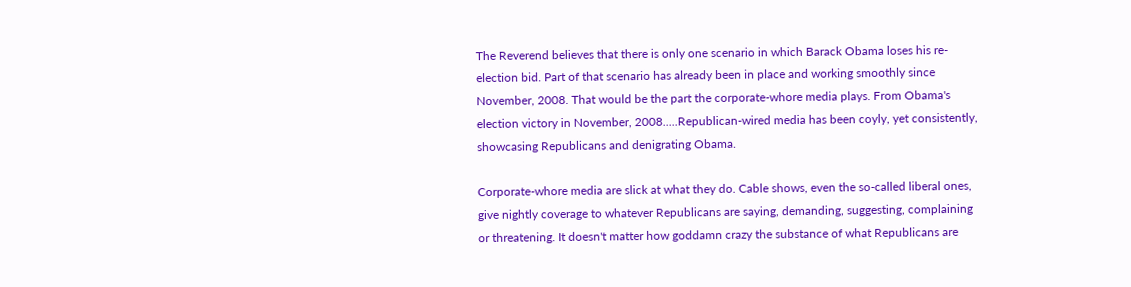The Reverend believes that there is only one scenario in which Barack Obama loses his re-election bid. Part of that scenario has already been in place and working smoothly since November, 2008. That would be the part the corporate-whore media plays. From Obama's election victory in November, 2008.....Republican-wired media has been coyly, yet consistently, showcasing Republicans and denigrating Obama.

Corporate-whore media are slick at what they do. Cable shows, even the so-called liberal ones, give nightly coverage to whatever Republicans are saying, demanding, suggesting, complaining or threatening. It doesn't matter how goddamn crazy the substance of what Republicans are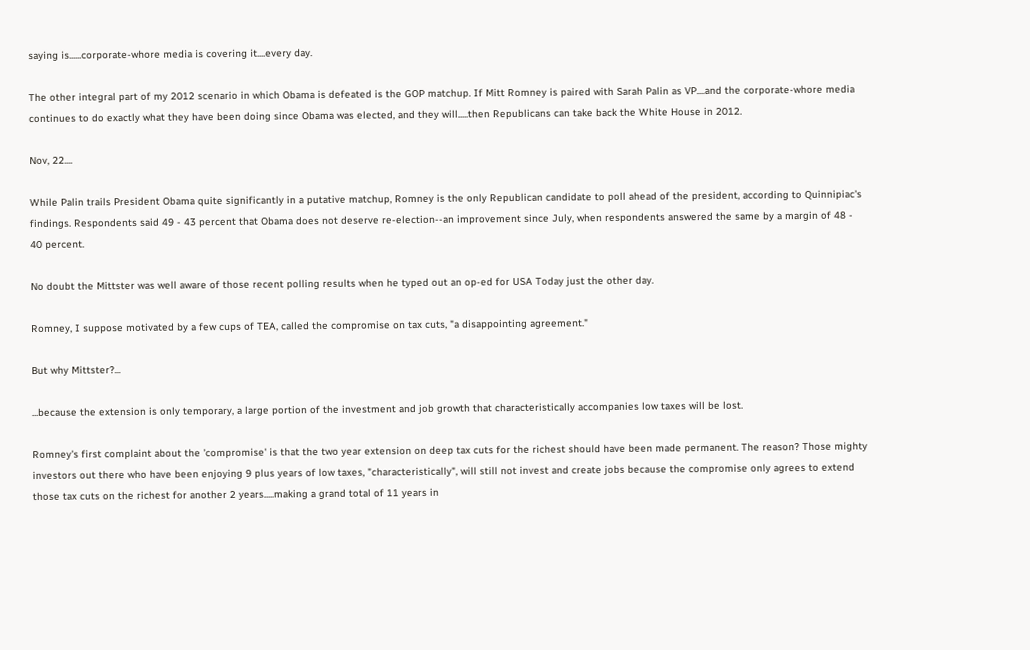saying is......corporate-whore media is covering it....every day.

The other integral part of my 2012 scenario in which Obama is defeated is the GOP matchup. If Mitt Romney is paired with Sarah Palin as VP....and the corporate-whore media continues to do exactly what they have been doing since Obama was elected, and they will.....then Republicans can take back the White House in 2012.

Nov, 22....

While Palin trails President Obama quite significantly in a putative matchup, Romney is the only Republican candidate to poll ahead of the president, according to Quinnipiac's findings. Respondents said 49 - 43 percent that Obama does not deserve re-election--an improvement since July, when respondents answered the same by a margin of 48 - 40 percent.

No doubt the Mittster was well aware of those recent polling results when he typed out an op-ed for USA Today just the other day.

Romney, I suppose motivated by a few cups of TEA, called the compromise on tax cuts, "a disappointing agreement."

But why Mittster?...

...because the extension is only temporary, a large portion of the investment and job growth that characteristically accompanies low taxes will be lost.

Romney's first complaint about the 'compromise' is that the two year extension on deep tax cuts for the richest should have been made permanent. The reason? Those mighty investors out there who have been enjoying 9 plus years of low taxes, "characteristically", will still not invest and create jobs because the compromise only agrees to extend those tax cuts on the richest for another 2 years.....making a grand total of 11 years in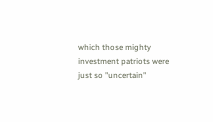which those mighty investment patriots were just so "uncertain"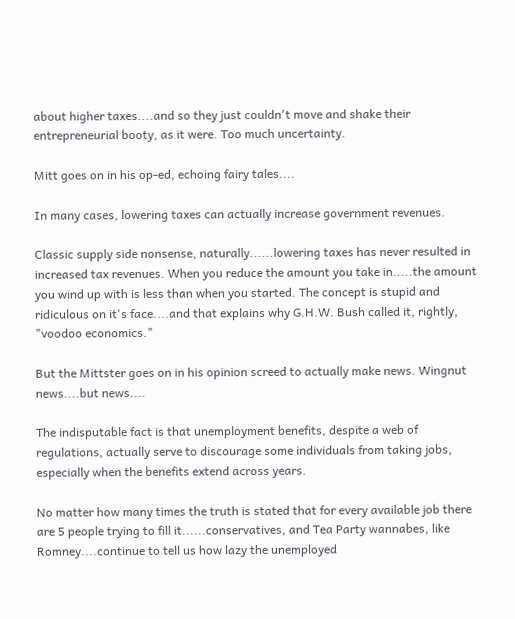about higher taxes....and so they just couldn't move and shake their entrepreneurial booty, as it were. Too much uncertainty.

Mitt goes on in his op-ed, echoing fairy tales....

In many cases, lowering taxes can actually increase government revenues.

Classic supply side nonsense, naturally......lowering taxes has never resulted in increased tax revenues. When you reduce the amount you take in.....the amount you wind up with is less than when you started. The concept is stupid and ridiculous on it's face....and that explains why G.H.W. Bush called it, rightly, "voodoo economics."

But the Mittster goes on in his opinion screed to actually make news. Wingnut news....but news....

The indisputable fact is that unemployment benefits, despite a web of regulations, actually serve to discourage some individuals from taking jobs, especially when the benefits extend across years.

No matter how many times the truth is stated that for every available job there are 5 people trying to fill it......conservatives, and Tea Party wannabes, like Romney....continue to tell us how lazy the unemployed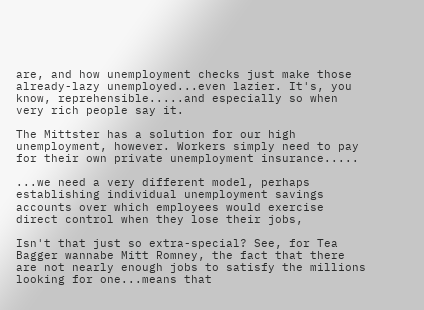are, and how unemployment checks just make those already-lazy unemployed...even lazier. It's, you know, reprehensible.....and especially so when very rich people say it.

The Mittster has a solution for our high unemployment, however. Workers simply need to pay for their own private unemployment insurance.....

...we need a very different model, perhaps establishing individual unemployment savings accounts over which employees would exercise direct control when they lose their jobs,

Isn't that just so extra-special? See, for Tea Bagger wannabe Mitt Romney, the fact that there are not nearly enough jobs to satisfy the millions looking for one...means that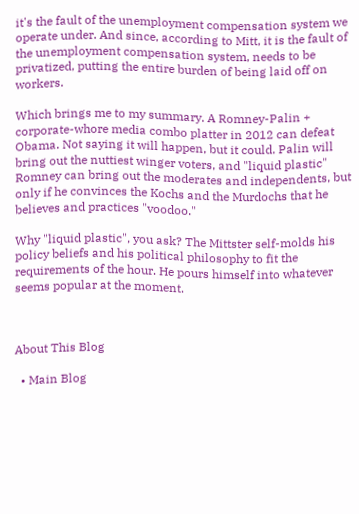it's the fault of the unemployment compensation system we operate under. And since, according to Mitt, it is the fault of the unemployment compensation system, needs to be privatized, putting the entire burden of being laid off on workers.

Which brings me to my summary. A Romney-Palin + corporate-whore media combo platter in 2012 can defeat Obama. Not saying it will happen, but it could. Palin will bring out the nuttiest winger voters, and "liquid plastic" Romney can bring out the moderates and independents, but only if he convinces the Kochs and the Murdochs that he believes and practices "voodoo."

Why "liquid plastic", you ask? The Mittster self-molds his policy beliefs and his political philosophy to fit the requirements of the hour. He pours himself into whatever seems popular at the moment.



About This Blog

  • Main Blog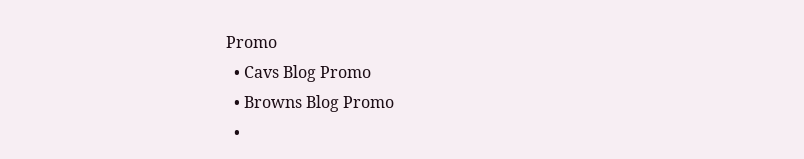Promo
  • Cavs Blog Promo
  • Browns Blog Promo
  •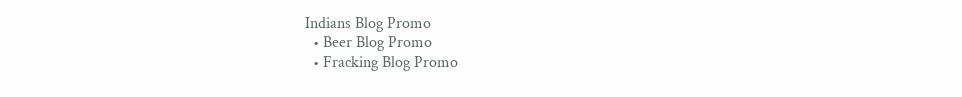Indians Blog Promo
  • Beer Blog Promo
  • Fracking Blog Promo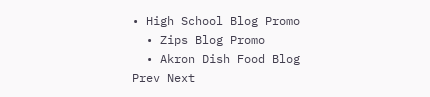• High School Blog Promo
  • Zips Blog Promo
  • Akron Dish Food Blog
Prev Next